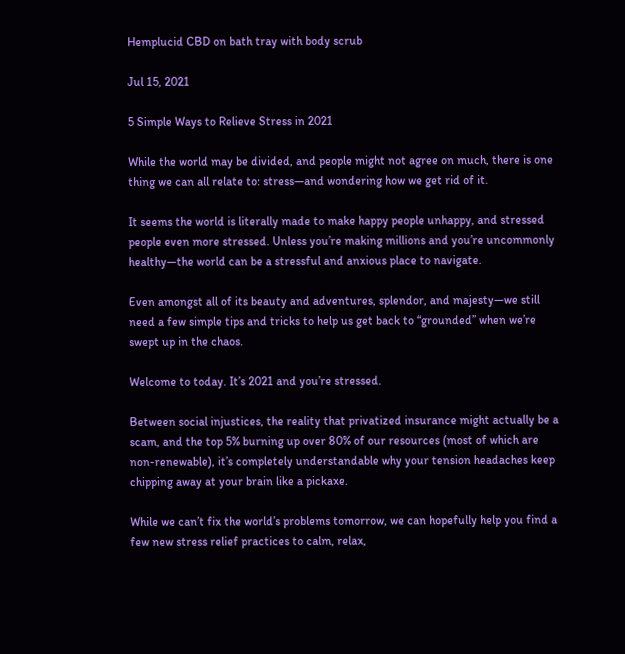Hemplucid CBD on bath tray with body scrub

Jul 15, 2021

5 Simple Ways to Relieve Stress in 2021

While the world may be divided, and people might not agree on much, there is one thing we can all relate to: stress—and wondering how we get rid of it.

It seems the world is literally made to make happy people unhappy, and stressed people even more stressed. Unless you’re making millions and you’re uncommonly healthy—the world can be a stressful and anxious place to navigate.

Even amongst all of its beauty and adventures, splendor, and majesty—we still need a few simple tips and tricks to help us get back to “grounded” when we’re swept up in the chaos.

Welcome to today. It’s 2021 and you’re stressed.

Between social injustices, the reality that privatized insurance might actually be a scam, and the top 5% burning up over 80% of our resources (most of which are non-renewable), it’s completely understandable why your tension headaches keep chipping away at your brain like a pickaxe.

While we can’t fix the world’s problems tomorrow, we can hopefully help you find a few new stress relief practices to calm, relax,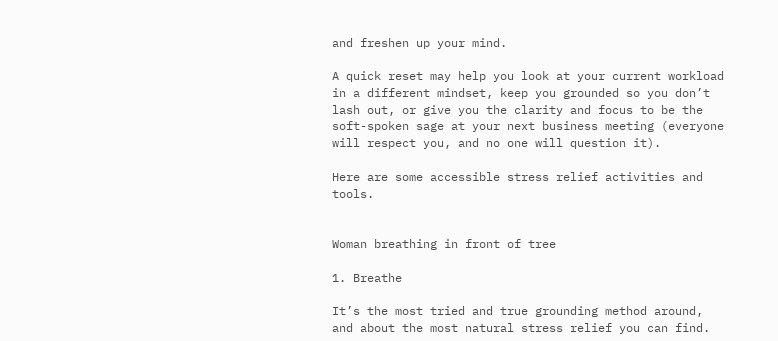and freshen up your mind.

A quick reset may help you look at your current workload in a different mindset, keep you grounded so you don’t lash out, or give you the clarity and focus to be the soft-spoken sage at your next business meeting (everyone will respect you, and no one will question it).

Here are some accessible stress relief activities and tools.


Woman breathing in front of tree

1. Breathe

It’s the most tried and true grounding method around, and about the most natural stress relief you can find.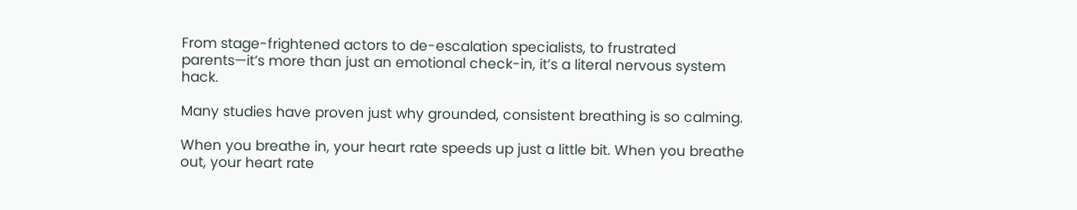From stage-frightened actors to de-escalation specialists, to frustrated parents—it’s more than just an emotional check-in, it’s a literal nervous system hack.

Many studies have proven just why grounded, consistent breathing is so calming.

When you breathe in, your heart rate speeds up just a little bit. When you breathe out, your heart rate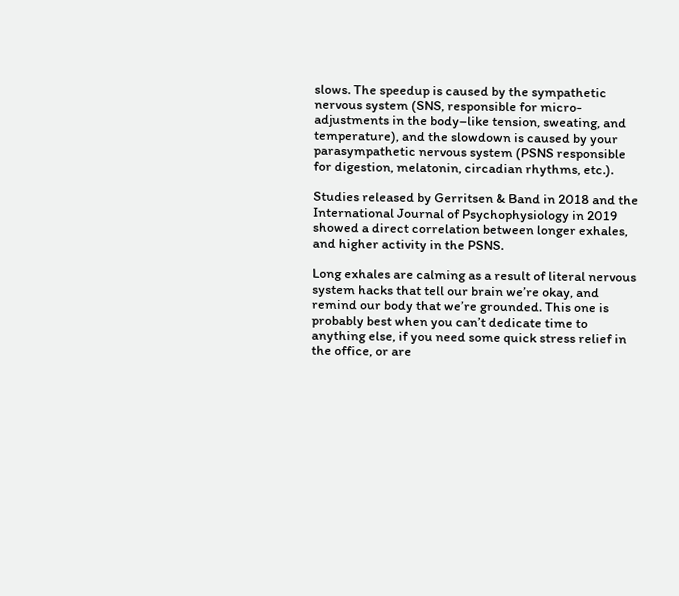slows. The speedup is caused by the sympathetic nervous system (SNS, responsible for micro-adjustments in the body–like tension, sweating, and temperature), and the slowdown is caused by your parasympathetic nervous system (PSNS responsible for digestion, melatonin, circadian rhythms, etc.).

Studies released by Gerritsen & Band in 2018 and the International Journal of Psychophysiology in 2019 showed a direct correlation between longer exhales, and higher activity in the PSNS.

Long exhales are calming as a result of literal nervous system hacks that tell our brain we’re okay, and remind our body that we’re grounded. This one is probably best when you can’t dedicate time to anything else, if you need some quick stress relief in the office, or are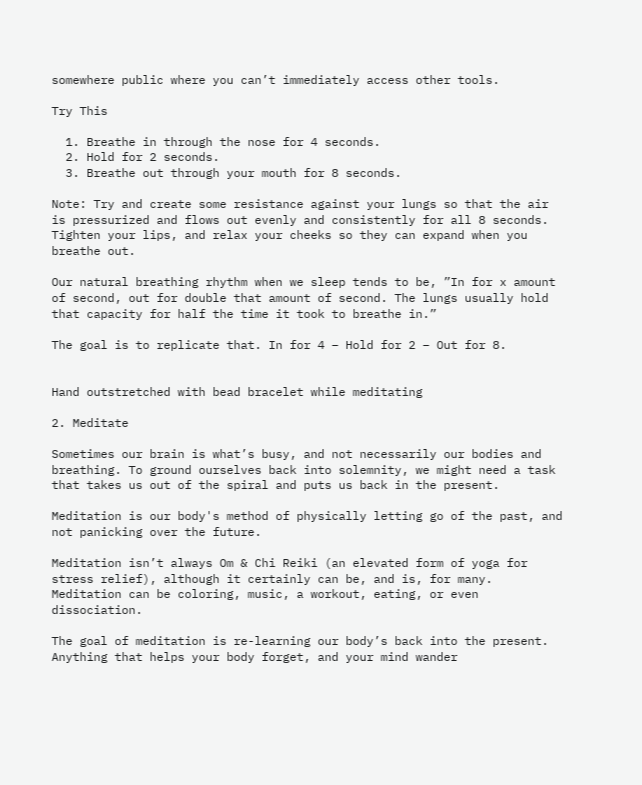somewhere public where you can’t immediately access other tools.

Try This

  1. Breathe in through the nose for 4 seconds.
  2. Hold for 2 seconds.
  3. Breathe out through your mouth for 8 seconds.

Note: Try and create some resistance against your lungs so that the air is pressurized and flows out evenly and consistently for all 8 seconds. Tighten your lips, and relax your cheeks so they can expand when you breathe out.

Our natural breathing rhythm when we sleep tends to be, ”In for x amount of second, out for double that amount of second. The lungs usually hold that capacity for half the time it took to breathe in.”

The goal is to replicate that. In for 4 – Hold for 2 – Out for 8.


Hand outstretched with bead bracelet while meditating

2. Meditate

Sometimes our brain is what’s busy, and not necessarily our bodies and breathing. To ground ourselves back into solemnity, we might need a task that takes us out of the spiral and puts us back in the present.

Meditation is our body's method of physically letting go of the past, and not panicking over the future.

Meditation isn’t always Om & Chi Reiki (an elevated form of yoga for stress relief), although it certainly can be, and is, for many. Meditation can be coloring, music, a workout, eating, or even dissociation.

The goal of meditation is re-learning our body’s back into the present. Anything that helps your body forget, and your mind wander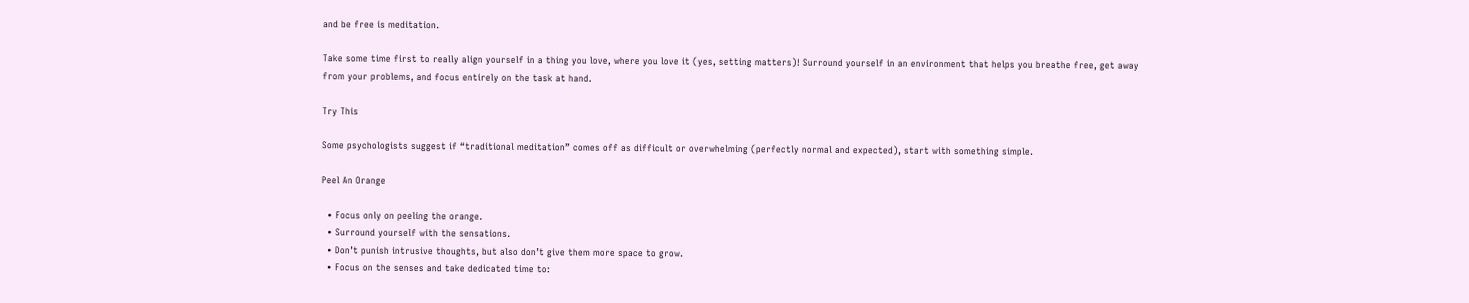and be free is meditation.

Take some time first to really align yourself in a thing you love, where you love it (yes, setting matters)! Surround yourself in an environment that helps you breathe free, get away from your problems, and focus entirely on the task at hand.

Try This

Some psychologists suggest if “traditional meditation” comes off as difficult or overwhelming (perfectly normal and expected), start with something simple.

Peel An Orange

  • Focus only on peeling the orange.
  • Surround yourself with the sensations.
  • Don’t punish intrusive thoughts, but also don’t give them more space to grow.
  • Focus on the senses and take dedicated time to: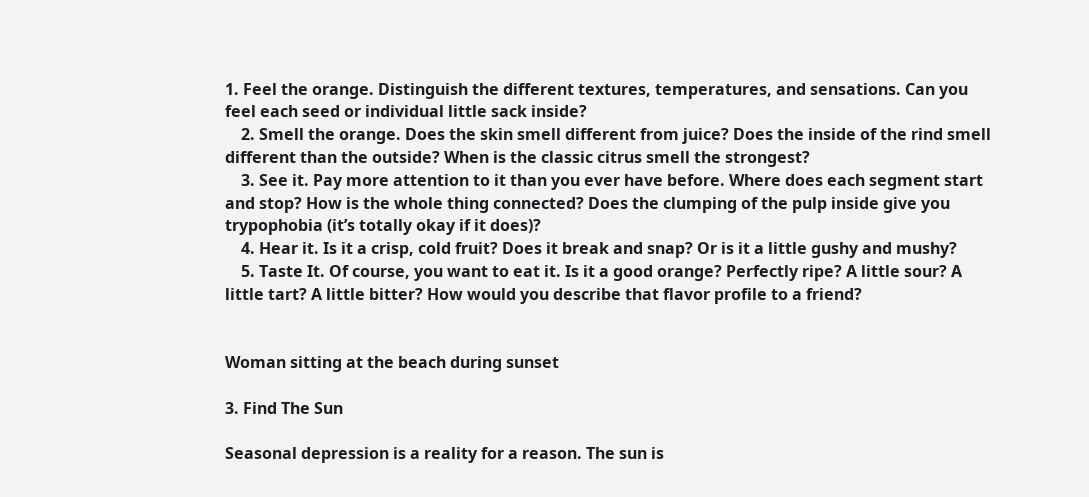1. Feel the orange. Distinguish the different textures, temperatures, and sensations. Can you feel each seed or individual little sack inside?
    2. Smell the orange. Does the skin smell different from juice? Does the inside of the rind smell different than the outside? When is the classic citrus smell the strongest?
    3. See it. Pay more attention to it than you ever have before. Where does each segment start and stop? How is the whole thing connected? Does the clumping of the pulp inside give you trypophobia (it’s totally okay if it does)?
    4. Hear it. Is it a crisp, cold fruit? Does it break and snap? Or is it a little gushy and mushy?
    5. Taste It. Of course, you want to eat it. Is it a good orange? Perfectly ripe? A little sour? A little tart? A little bitter? How would you describe that flavor profile to a friend?


Woman sitting at the beach during sunset

3. Find The Sun

Seasonal depression is a reality for a reason. The sun is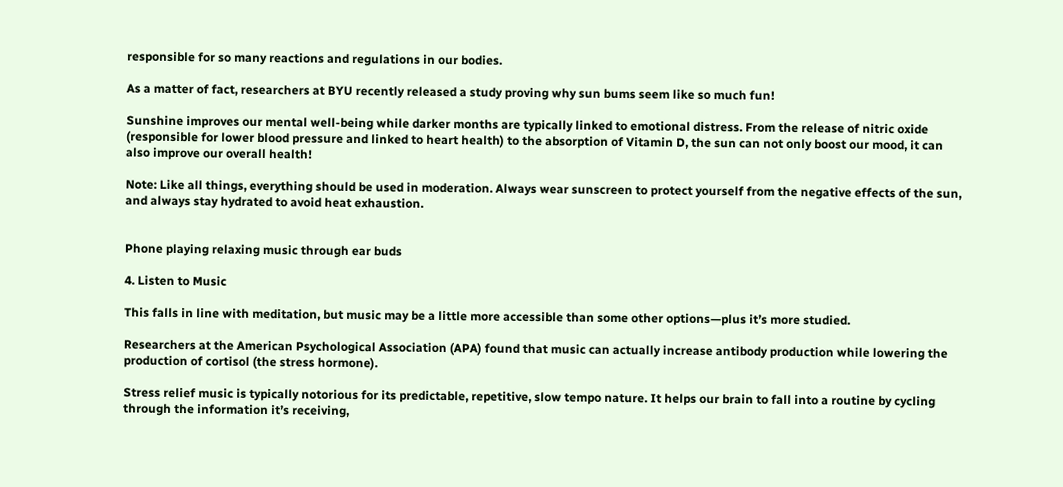responsible for so many reactions and regulations in our bodies.

As a matter of fact, researchers at BYU recently released a study proving why sun bums seem like so much fun!

Sunshine improves our mental well-being while darker months are typically linked to emotional distress. From the release of nitric oxide (responsible for lower blood pressure and linked to heart health) to the absorption of Vitamin D, the sun can not only boost our mood, it can also improve our overall health!

Note: Like all things, everything should be used in moderation. Always wear sunscreen to protect yourself from the negative effects of the sun, and always stay hydrated to avoid heat exhaustion.


Phone playing relaxing music through ear buds

4. Listen to Music

This falls in line with meditation, but music may be a little more accessible than some other options—plus it’s more studied.

Researchers at the American Psychological Association (APA) found that music can actually increase antibody production while lowering the production of cortisol (the stress hormone).

Stress relief music is typically notorious for its predictable, repetitive, slow tempo nature. It helps our brain to fall into a routine by cycling through the information it’s receiving,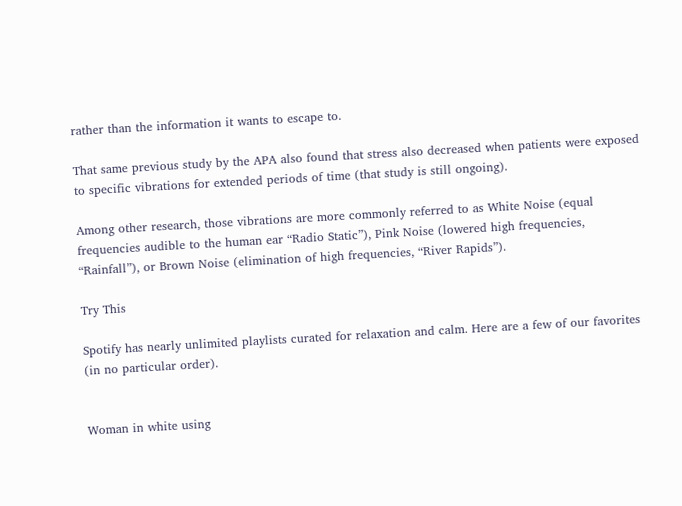rather than the information it wants to escape to.

That same previous study by the APA also found that stress also decreased when patients were exposed to specific vibrations for extended periods of time (that study is still ongoing).

Among other research, those vibrations are more commonly referred to as White Noise (equal frequencies audible to the human ear “Radio Static”), Pink Noise (lowered high frequencies, “Rainfall”), or Brown Noise (elimination of high frequencies, “River Rapids”).

Try This

Spotify has nearly unlimited playlists curated for relaxation and calm. Here are a few of our favorites (in no particular order).


Woman in white using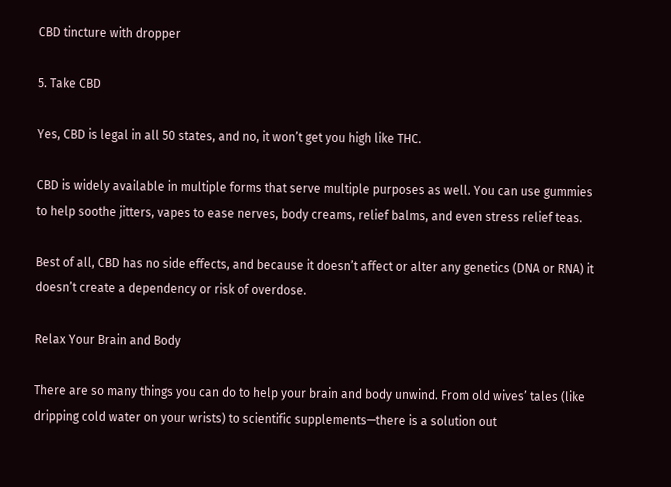CBD tincture with dropper

5. Take CBD

Yes, CBD is legal in all 50 states, and no, it won’t get you high like THC.

CBD is widely available in multiple forms that serve multiple purposes as well. You can use gummies to help soothe jitters, vapes to ease nerves, body creams, relief balms, and even stress relief teas.

Best of all, CBD has no side effects, and because it doesn’t affect or alter any genetics (DNA or RNA) it doesn’t create a dependency or risk of overdose.

Relax Your Brain and Body

There are so many things you can do to help your brain and body unwind. From old wives’ tales (like dripping cold water on your wrists) to scientific supplements—there is a solution out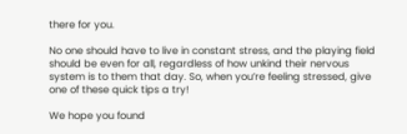there for you.

No one should have to live in constant stress, and the playing field should be even for all, regardless of how unkind their nervous system is to them that day. So, when you’re feeling stressed, give one of these quick tips a try!

We hope you found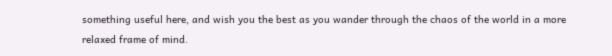something useful here, and wish you the best as you wander through the chaos of the world in a more relaxed frame of mind.